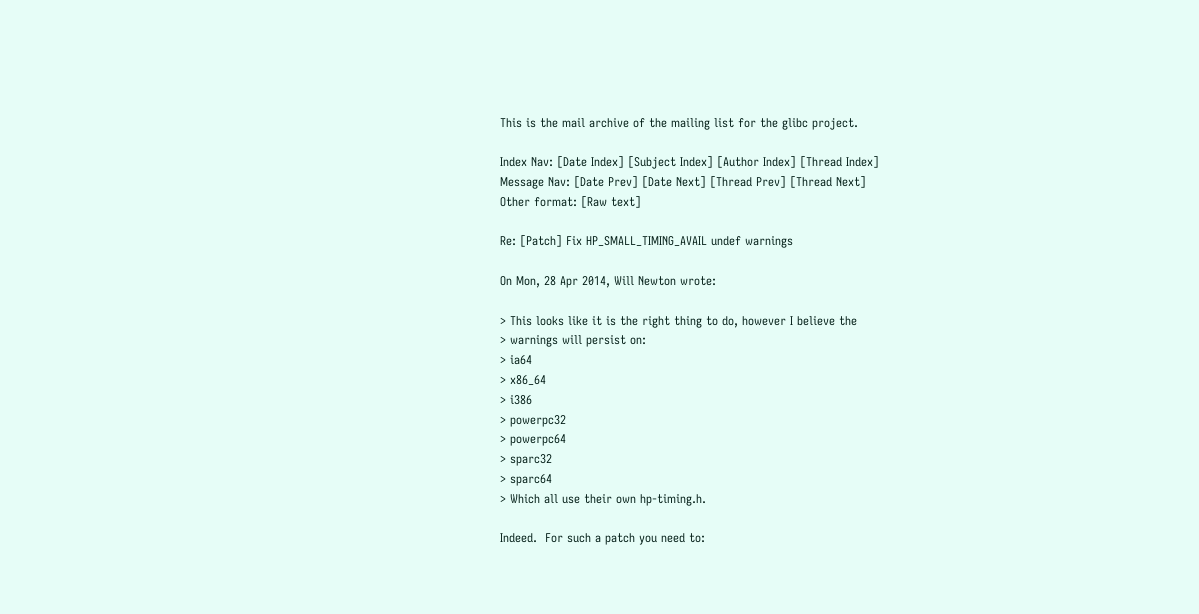This is the mail archive of the mailing list for the glibc project.

Index Nav: [Date Index] [Subject Index] [Author Index] [Thread Index]
Message Nav: [Date Prev] [Date Next] [Thread Prev] [Thread Next]
Other format: [Raw text]

Re: [Patch] Fix HP_SMALL_TIMING_AVAIL undef warnings

On Mon, 28 Apr 2014, Will Newton wrote:

> This looks like it is the right thing to do, however I believe the
> warnings will persist on:
> ia64
> x86_64
> i386
> powerpc32
> powerpc64
> sparc32
> sparc64
> Which all use their own hp-timing.h.

Indeed.  For such a patch you need to: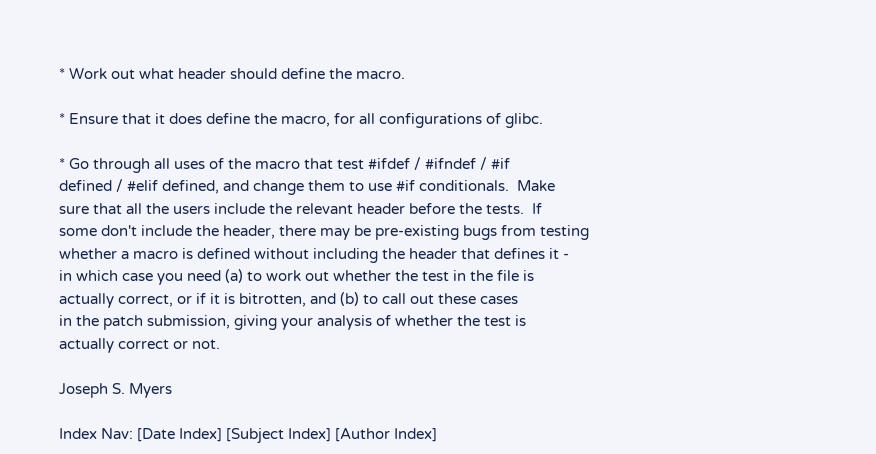* Work out what header should define the macro.

* Ensure that it does define the macro, for all configurations of glibc.

* Go through all uses of the macro that test #ifdef / #ifndef / #if
defined / #elif defined, and change them to use #if conditionals.  Make
sure that all the users include the relevant header before the tests.  If
some don't include the header, there may be pre-existing bugs from testing
whether a macro is defined without including the header that defines it -
in which case you need (a) to work out whether the test in the file is
actually correct, or if it is bitrotten, and (b) to call out these cases
in the patch submission, giving your analysis of whether the test is
actually correct or not.

Joseph S. Myers

Index Nav: [Date Index] [Subject Index] [Author Index]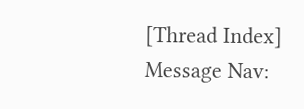[Thread Index]
Message Nav: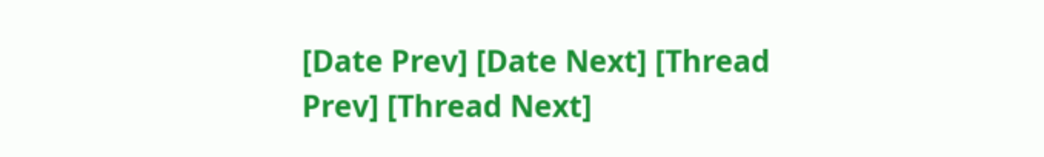[Date Prev] [Date Next] [Thread Prev] [Thread Next]